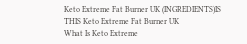Keto Extreme Fat Burner UK (INGREDIENTS)IS THIS Keto Extreme Fat Burner UK
What Is Keto Extreme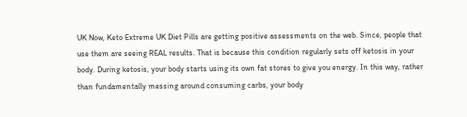UK Now, Keto Extreme UK Diet Pills are getting positive assessments on the web. Since, people that use them are seeing REAL results. That is because this condition regularly sets off ketosis in your body. During ketosis, your body starts using its own fat stores to give you energy. In this way, rather than fundamentally messing around consuming carbs, your body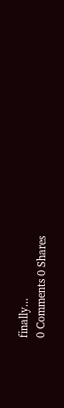finally...
0 Comments 0 Shares